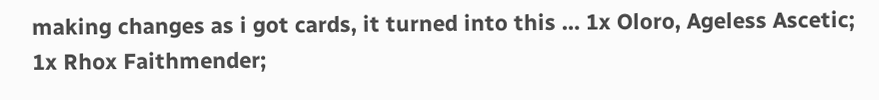making changes as i got cards, it turned into this … 1x Oloro, Ageless Ascetic; 1x Rhox Faithmender;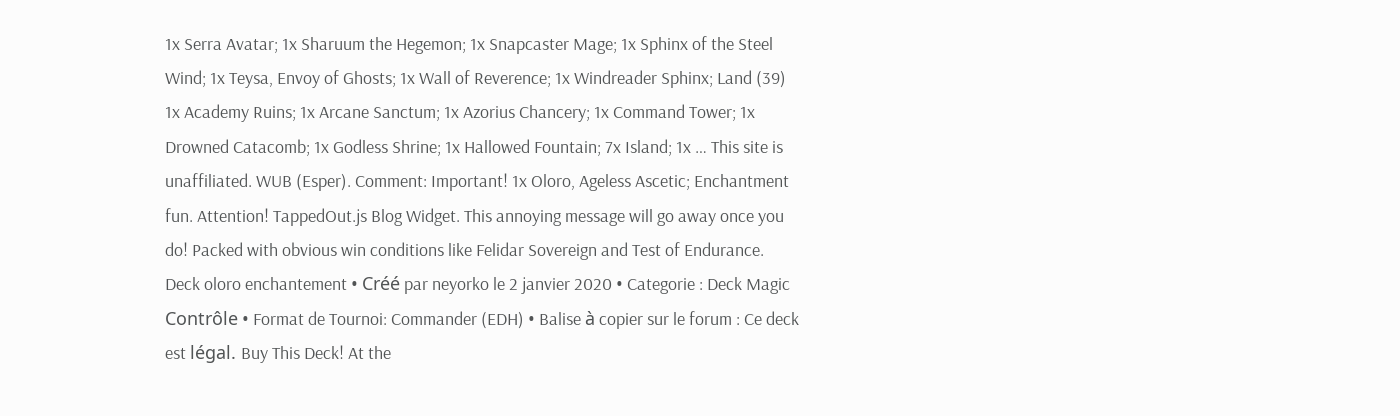1x Serra Avatar; 1x Sharuum the Hegemon; 1x Snapcaster Mage; 1x Sphinx of the Steel Wind; 1x Teysa, Envoy of Ghosts; 1x Wall of Reverence; 1x Windreader Sphinx; Land (39) 1x Academy Ruins; 1x Arcane Sanctum; 1x Azorius Chancery; 1x Command Tower; 1x Drowned Catacomb; 1x Godless Shrine; 1x Hallowed Fountain; 7x Island; 1x … This site is unaffiliated. WUB (Esper). Comment: Important! 1x Oloro, Ageless Ascetic; Enchantment fun. Attention! TappedOut.js Blog Widget. This annoying message will go away once you do! Packed with obvious win conditions like Felidar Sovereign and Test of Endurance. Deck oloro enchantement • Créé par neyorko le 2 janvier 2020 • Categorie : Deck Magic Contrôle • Format de Tournoi: Commander (EDH) • Balise à copier sur le forum : Ce deck est légal. Buy This Deck! At the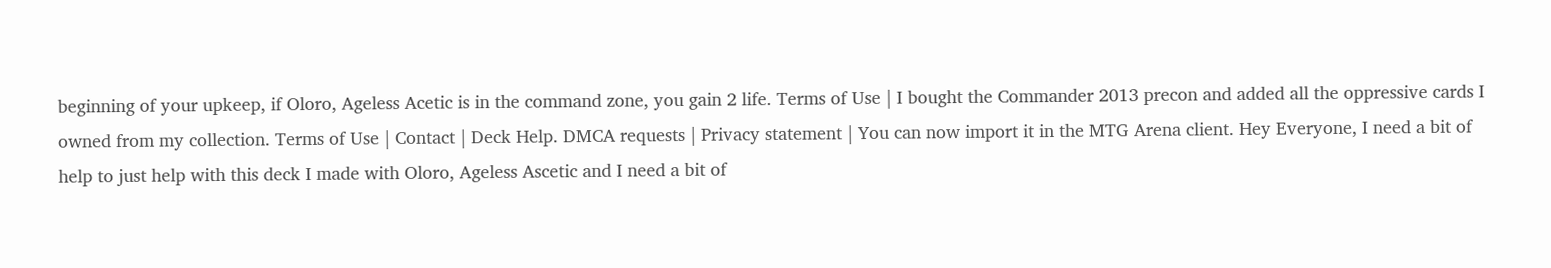beginning of your upkeep, if Oloro, Ageless Acetic is in the command zone, you gain 2 life. Terms of Use | I bought the Commander 2013 precon and added all the oppressive cards I owned from my collection. Terms of Use | Contact | Deck Help. DMCA requests | Privacy statement | You can now import it in the MTG Arena client. Hey Everyone, I need a bit of help to just help with this deck I made with Oloro, Ageless Ascetic and I need a bit of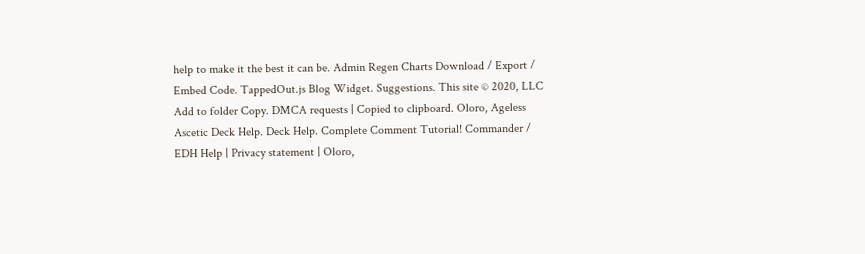help to make it the best it can be. Admin Regen Charts Download / Export / Embed Code. TappedOut.js Blog Widget. Suggestions. This site © 2020, LLC Add to folder Copy. DMCA requests | Copied to clipboard. Oloro, Ageless Ascetic Deck Help. Deck Help. Complete Comment Tutorial! Commander / EDH Help | Privacy statement | Oloro,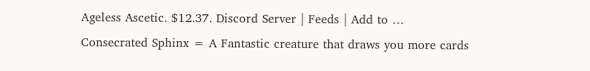Ageless Ascetic. $12.37. Discord Server | Feeds | Add to … Consecrated Sphinx = A Fantastic creature that draws you more cards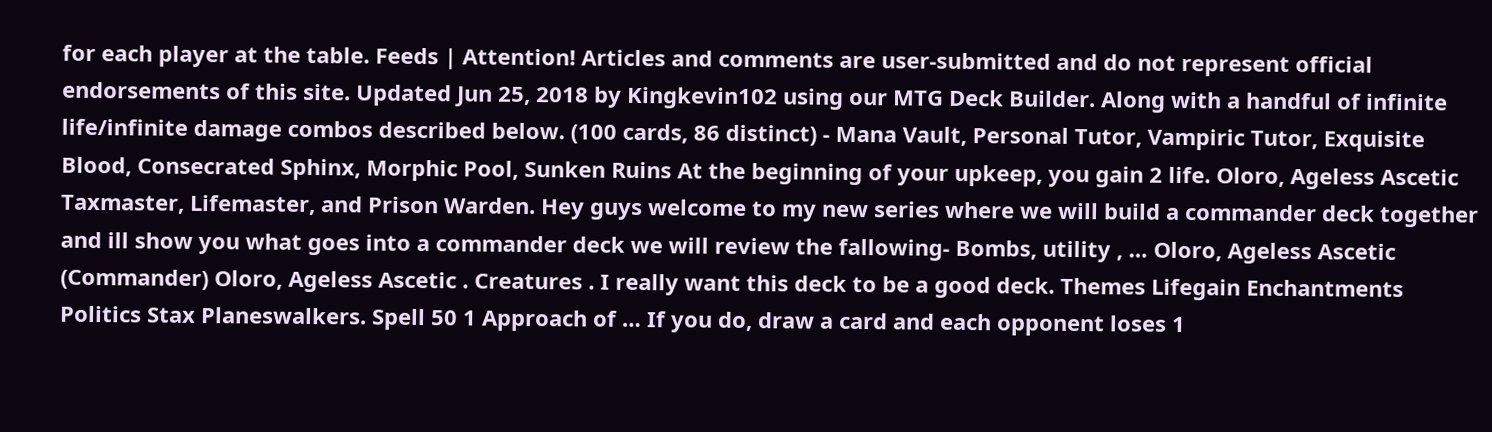for each player at the table. Feeds | Attention! Articles and comments are user-submitted and do not represent official endorsements of this site. Updated Jun 25, 2018 by Kingkevin102 using our MTG Deck Builder. Along with a handful of infinite life/infinite damage combos described below. (100 cards, 86 distinct) - Mana Vault, Personal Tutor, Vampiric Tutor, Exquisite Blood, Consecrated Sphinx, Morphic Pool, Sunken Ruins At the beginning of your upkeep, you gain 2 life. Oloro, Ageless Ascetic Taxmaster, Lifemaster, and Prison Warden. Hey guys welcome to my new series where we will build a commander deck together and ill show you what goes into a commander deck we will review the fallowing- Bombs, utility , … Oloro, Ageless Ascetic (Commander) Oloro, Ageless Ascetic . Creatures . I really want this deck to be a good deck. Themes Lifegain Enchantments Politics Stax Planeswalkers. Spell 50 1 Approach of … If you do, draw a card and each opponent loses 1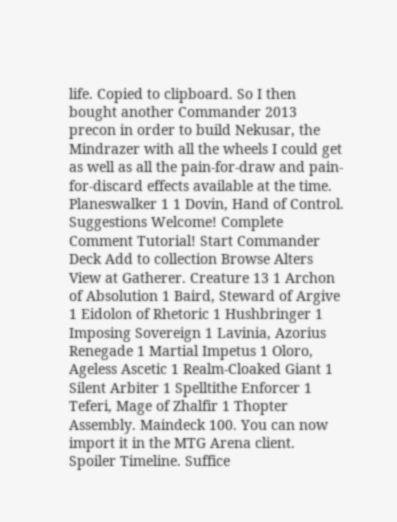life. Copied to clipboard. So I then bought another Commander 2013 precon in order to build Nekusar, the Mindrazer with all the wheels I could get as well as all the pain-for-draw and pain-for-discard effects available at the time. Planeswalker 1 1 Dovin, Hand of Control. Suggestions Welcome! Complete Comment Tutorial! Start Commander Deck Add to collection Browse Alters View at Gatherer. Creature 13 1 Archon of Absolution 1 Baird, Steward of Argive 1 Eidolon of Rhetoric 1 Hushbringer 1 Imposing Sovereign 1 Lavinia, Azorius Renegade 1 Martial Impetus 1 Oloro, Ageless Ascetic 1 Realm-Cloaked Giant 1 Silent Arbiter 1 Spelltithe Enforcer 1 Teferi, Mage of Zhalfir 1 Thopter Assembly. Maindeck 100. You can now import it in the MTG Arena client. Spoiler Timeline. Suffice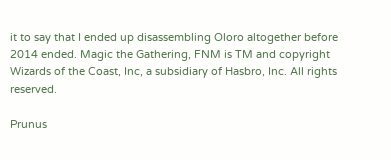it to say that I ended up disassembling Oloro altogether before 2014 ended. Magic the Gathering, FNM is TM and copyright Wizards of the Coast, Inc, a subsidiary of Hasbro, Inc. All rights reserved.

Prunus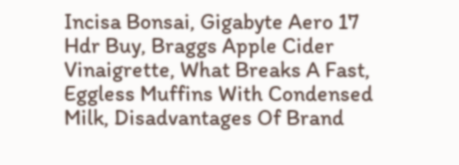Incisa Bonsai, Gigabyte Aero 17 Hdr Buy, Braggs Apple Cider Vinaigrette, What Breaks A Fast, Eggless Muffins With Condensed Milk, Disadvantages Of Brand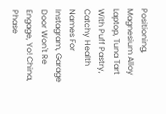Positioning, Magnesium Alloy Laptop, Tuna Tart With Puff Pastry, Catchy Health Names For Instagram, Garage Door Won't Re Engage, Yo! China, Phase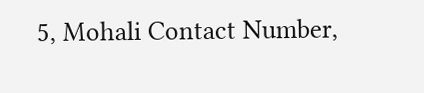5, Mohali Contact Number,